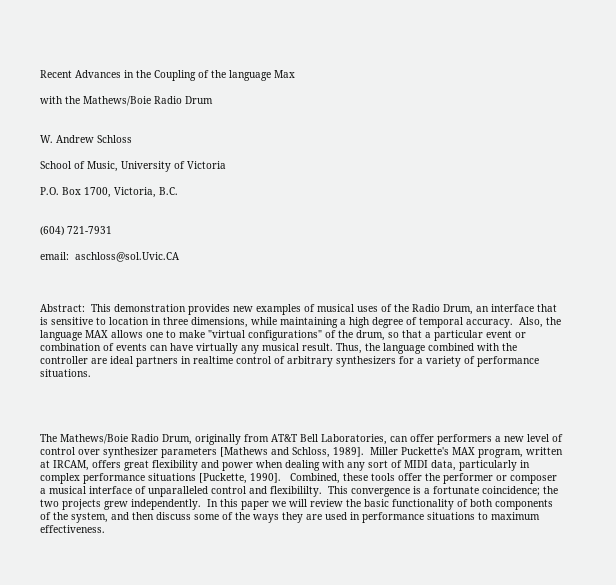Recent Advances in the Coupling of the language Max

with the Mathews/Boie Radio Drum


W. Andrew Schloss

School of Music, University of Victoria

P.O. Box 1700, Victoria, B.C.


(604) 721-7931

email:  aschloss@sol.Uvic.CA



Abstract:  This demonstration provides new examples of musical uses of the Radio Drum, an interface that is sensitive to location in three dimensions, while maintaining a high degree of temporal accuracy.  Also, the language MAX allows one to make "virtual configurations" of the drum, so that a particular event or combination of events can have virtually any musical result. Thus, the language combined with the controller are ideal partners in realtime control of arbitrary synthesizers for a variety of performance situations.




The Mathews/Boie Radio Drum, originally from AT&T Bell Laboratories, can offer performers a new level of control over synthesizer parameters [Mathews and Schloss, 1989].  Miller Puckette's MAX program, written at IRCAM, offers great flexibility and power when dealing with any sort of MIDI data, particularly in complex performance situations [Puckette, 1990].   Combined, these tools offer the performer or composer a musical interface of unparalleled control and flexibililty.  This convergence is a fortunate coincidence; the two projects grew independently.  In this paper we will review the basic functionality of both components of the system, and then discuss some of the ways they are used in performance situations to maximum effectiveness.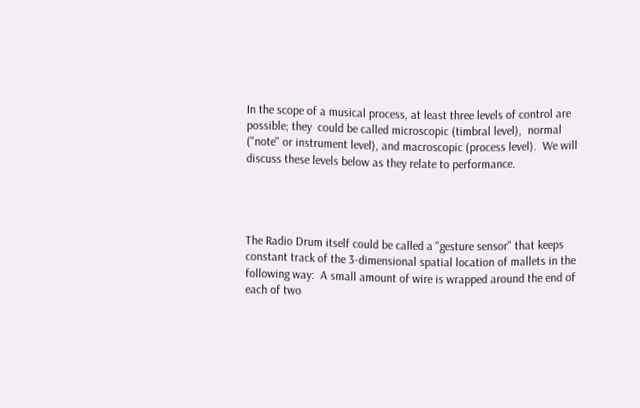In the scope of a musical process, at least three levels of control are possible; they  could be called microscopic (timbral level),  normal ("note" or instrument level), and macroscopic (process level).  We will discuss these levels below as they relate to performance.




The Radio Drum itself could be called a "gesture sensor" that keeps constant track of the 3-dimensional spatial location of mallets in the following way:  A small amount of wire is wrapped around the end of each of two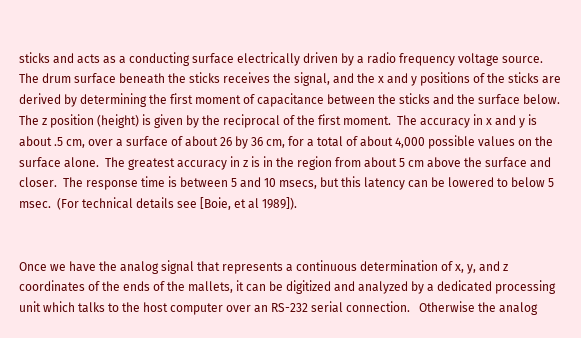sticks and acts as a conducting surface electrically driven by a radio frequency voltage source.  The drum surface beneath the sticks receives the signal, and the x and y positions of the sticks are derived by determining the first moment of capacitance between the sticks and the surface below.  The z position (height) is given by the reciprocal of the first moment.  The accuracy in x and y is about .5 cm, over a surface of about 26 by 36 cm, for a total of about 4,000 possible values on the surface alone.  The greatest accuracy in z is in the region from about 5 cm above the surface and closer.  The response time is between 5 and 10 msecs, but this latency can be lowered to below 5 msec.  (For technical details see [Boie, et al 1989]).


Once we have the analog signal that represents a continuous determination of x, y, and z coordinates of the ends of the mallets, it can be digitized and analyzed by a dedicated processing unit which talks to the host computer over an RS-232 serial connection.   Otherwise the analog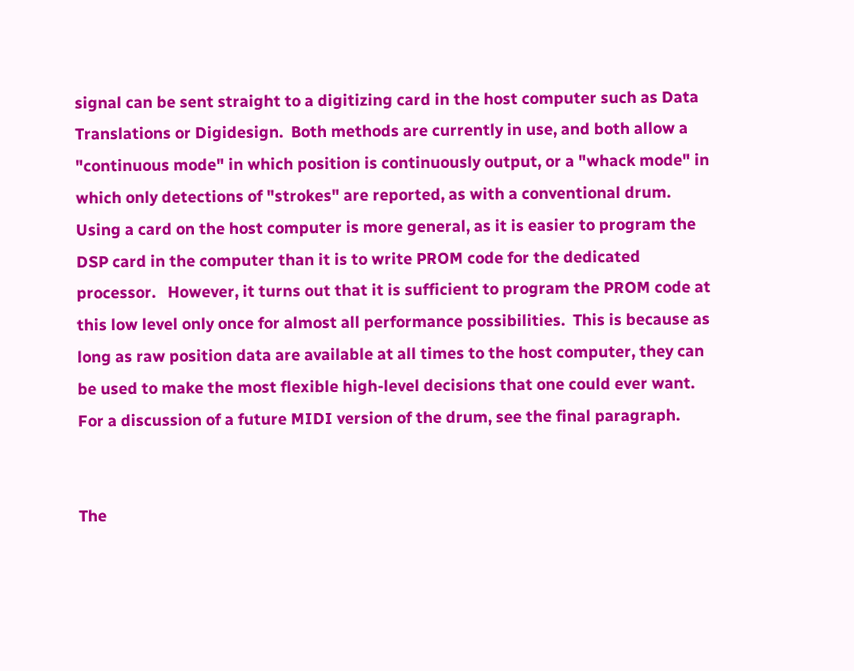signal can be sent straight to a digitizing card in the host computer such as Data Translations or Digidesign.  Both methods are currently in use, and both allow a "continuous mode" in which position is continuously output, or a "whack mode" in which only detections of "strokes" are reported, as with a conventional drum.  Using a card on the host computer is more general, as it is easier to program the DSP card in the computer than it is to write PROM code for the dedicated processor.   However, it turns out that it is sufficient to program the PROM code at this low level only once for almost all performance possibilities.  This is because as long as raw position data are available at all times to the host computer, they can be used to make the most flexible high-level decisions that one could ever want.  For a discussion of a future MIDI version of the drum, see the final paragraph.


The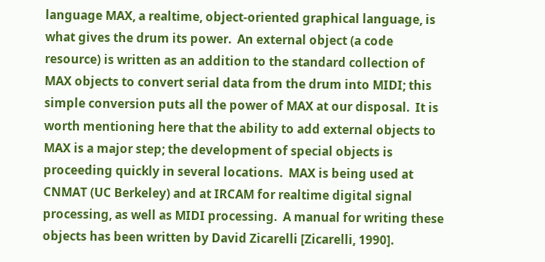language MAX, a realtime, object-oriented graphical language, is what gives the drum its power.  An external object (a code resource) is written as an addition to the standard collection of MAX objects to convert serial data from the drum into MIDI; this simple conversion puts all the power of MAX at our disposal.  It is worth mentioning here that the ability to add external objects to MAX is a major step; the development of special objects is proceeding quickly in several locations.  MAX is being used at CNMAT (UC Berkeley) and at IRCAM for realtime digital signal processing, as well as MIDI processing.  A manual for writing these objects has been written by David Zicarelli [Zicarelli, 1990].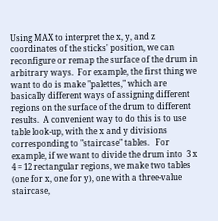Using MAX to interpret the x, y, and z coordinates of the sticks' position, we can reconfigure or remap the surface of the drum in arbitrary ways.  For example, the first thing we want to do is make "palettes," which are basically different ways of assigning different regions on the surface of the drum to different results.  A convenient way to do this is to use table look-up, with the x and y divisions corresponding to "staircase" tables.   For example, if we want to divide the drum into  3 x 4 = 12 rectangular regions, we make two tables (one for x, one for y), one with a three-value staircase,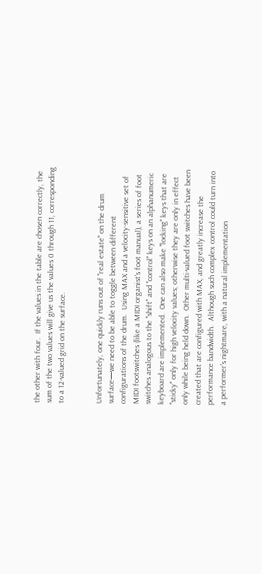the other with four.  If the values in the table are chosen correctly, the sum of the two values will give us the values 0 through 11, corresponding to a 12-valued grid on the surface.


Unfortunately, one quickly runs out of "real estate" on the drum surface—we need to be able to toggle between different configurations of the drum.  Using MAX and a velocity-sensitive set of MIDI footswitches (like a MIDI organist's foot manual), a series of foot switches analogous to the "shift" and "control" keys on an alphanumeric keyboard are implemented.  One can also make "locking" keys that are "sticky" only for high velocity values; otherwise they are only in effect only while being held down.  Other multi-valued foot switches have been created that are configured with MAX, and greatly increase the performance bandwidth.  Although such complex control could turn into a performer's nightmare, with a natural implementation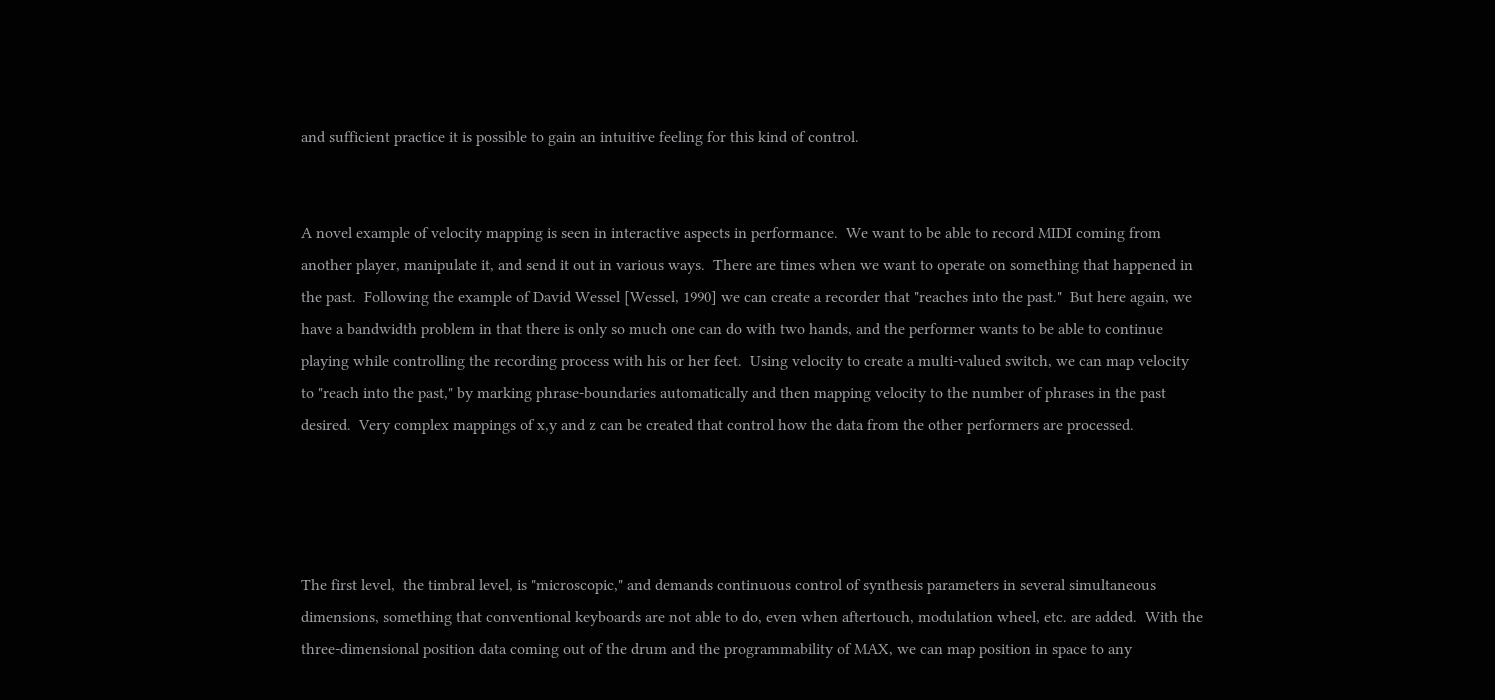and sufficient practice it is possible to gain an intuitive feeling for this kind of control.


A novel example of velocity mapping is seen in interactive aspects in performance.  We want to be able to record MIDI coming from another player, manipulate it, and send it out in various ways.  There are times when we want to operate on something that happened in the past.  Following the example of David Wessel [Wessel, 1990] we can create a recorder that "reaches into the past."  But here again, we have a bandwidth problem in that there is only so much one can do with two hands, and the performer wants to be able to continue playing while controlling the recording process with his or her feet.  Using velocity to create a multi-valued switch, we can map velocity to "reach into the past," by marking phrase-boundaries automatically and then mapping velocity to the number of phrases in the past desired.  Very complex mappings of x,y and z can be created that control how the data from the other performers are processed.




The first level,  the timbral level, is "microscopic," and demands continuous control of synthesis parameters in several simultaneous dimensions, something that conventional keyboards are not able to do, even when aftertouch, modulation wheel, etc. are added.  With the three-dimensional position data coming out of the drum and the programmability of MAX, we can map position in space to any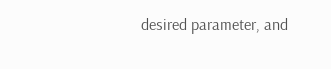desired parameter, and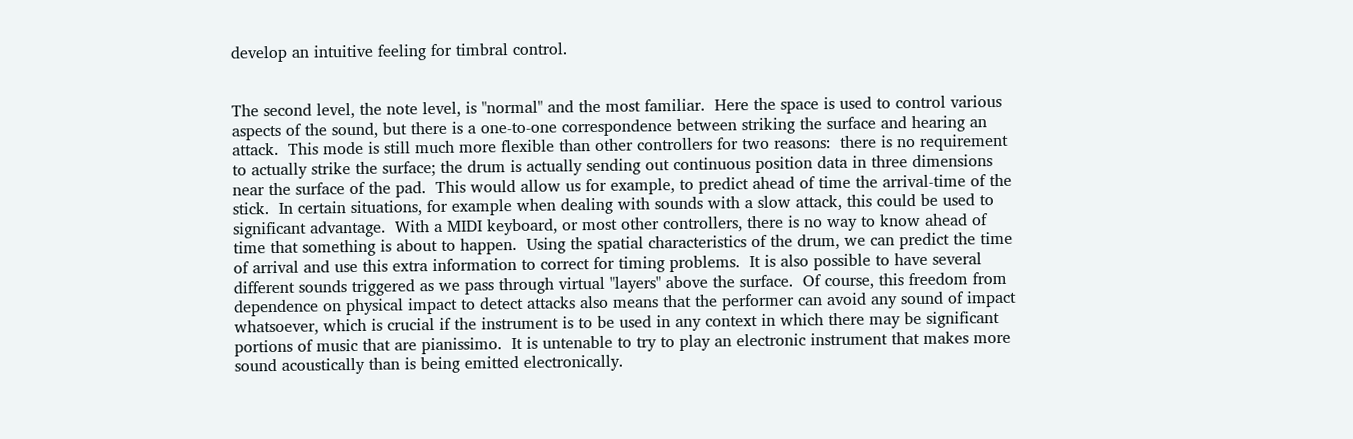develop an intuitive feeling for timbral control.


The second level, the note level, is "normal" and the most familiar.  Here the space is used to control various aspects of the sound, but there is a one-to-one correspondence between striking the surface and hearing an attack.  This mode is still much more flexible than other controllers for two reasons:  there is no requirement to actually strike the surface; the drum is actually sending out continuous position data in three dimensions near the surface of the pad.  This would allow us for example, to predict ahead of time the arrival-time of the stick.  In certain situations, for example when dealing with sounds with a slow attack, this could be used to significant advantage.  With a MIDI keyboard, or most other controllers, there is no way to know ahead of time that something is about to happen.  Using the spatial characteristics of the drum, we can predict the time of arrival and use this extra information to correct for timing problems.  It is also possible to have several different sounds triggered as we pass through virtual "layers" above the surface.  Of course, this freedom from dependence on physical impact to detect attacks also means that the performer can avoid any sound of impact whatsoever, which is crucial if the instrument is to be used in any context in which there may be significant portions of music that are pianissimo.  It is untenable to try to play an electronic instrument that makes more sound acoustically than is being emitted electronically.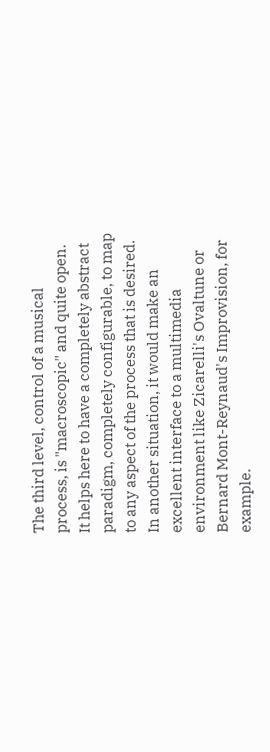The third level, control of a musical process, is "macroscopic" and quite open.  It helps here to have a completely abstract paradigm, completely configurable, to map to any aspect of the process that is desired.  In another situation, it would make an excellent interface to a multimedia environment like Zicarelli's Ovaltune or Bernard Mont-Reynaud's Improvision, for example.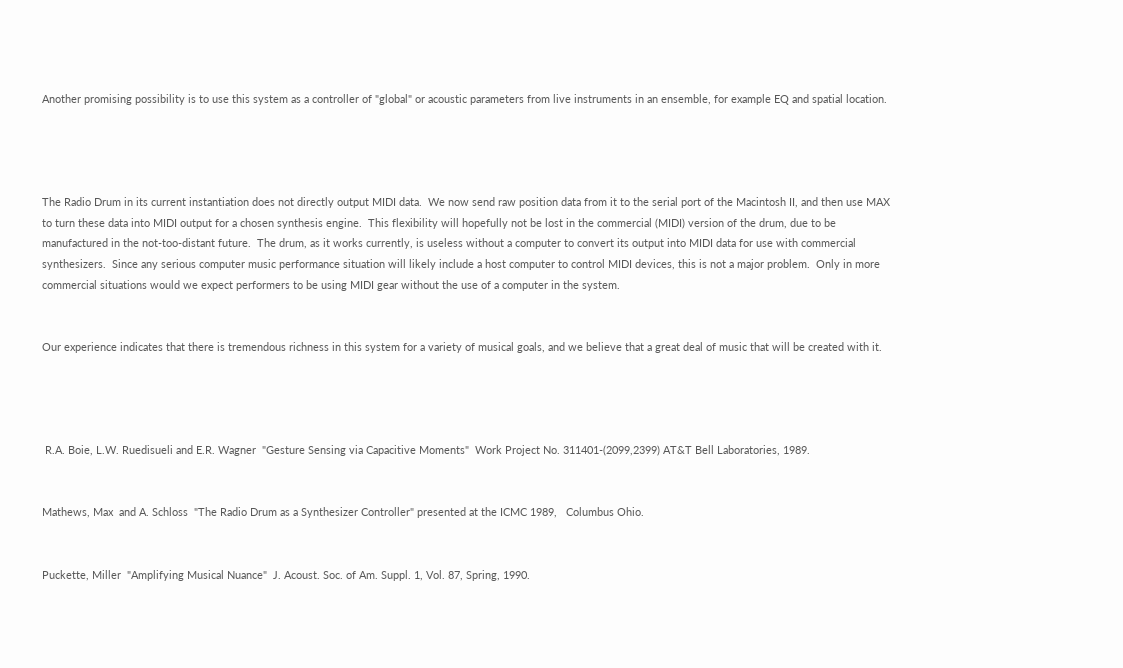Another promising possibility is to use this system as a controller of "global" or acoustic parameters from live instruments in an ensemble, for example EQ and spatial location.




The Radio Drum in its current instantiation does not directly output MIDI data.  We now send raw position data from it to the serial port of the Macintosh II, and then use MAX to turn these data into MIDI output for a chosen synthesis engine.  This flexibility will hopefully not be lost in the commercial (MIDI) version of the drum, due to be manufactured in the not-too-distant future.  The drum, as it works currently, is useless without a computer to convert its output into MIDI data for use with commercial synthesizers.  Since any serious computer music performance situation will likely include a host computer to control MIDI devices, this is not a major problem.  Only in more commercial situations would we expect performers to be using MIDI gear without the use of a computer in the system.


Our experience indicates that there is tremendous richness in this system for a variety of musical goals, and we believe that a great deal of music that will be created with it.




 R.A. Boie, L.W. Ruedisueli and E.R. Wagner  "Gesture Sensing via Capacitive Moments"  Work Project No. 311401-(2099,2399) AT&T Bell Laboratories, 1989.


Mathews, Max  and A. Schloss  "The Radio Drum as a Synthesizer Controller" presented at the ICMC 1989,   Columbus Ohio.


Puckette, Miller  "Amplifying Musical Nuance"  J. Acoust. Soc. of Am. Suppl. 1, Vol. 87, Spring, 1990.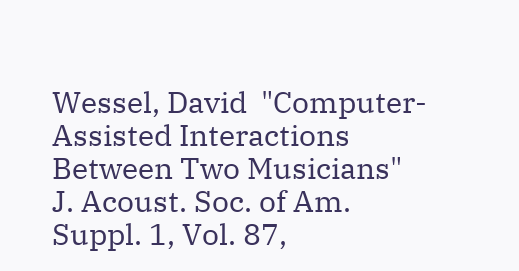Wessel, David  "Computer-Assisted Interactions Between Two Musicians"   J. Acoust. Soc. of Am. Suppl. 1, Vol. 87,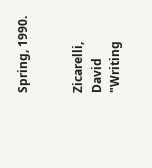Spring, 1990.


Zicarelli, David "Writing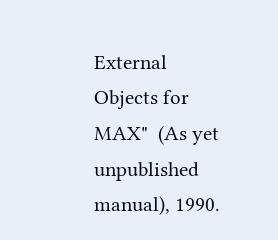External Objects for MAX"  (As yet unpublished manual), 1990.